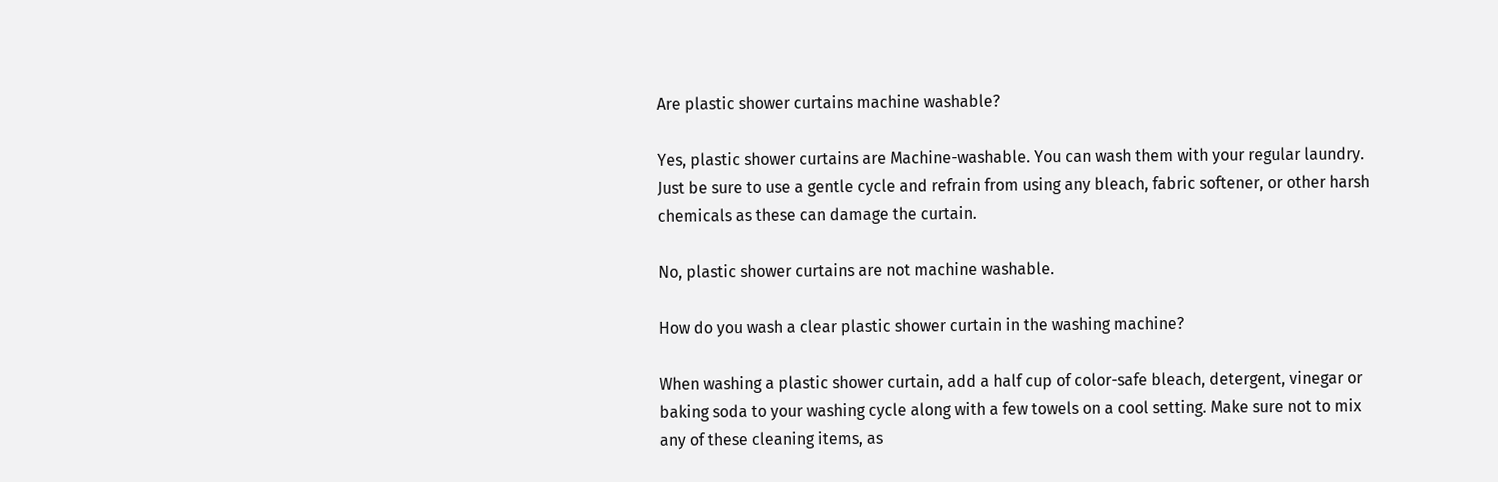Are plastic shower curtains machine washable?

Yes, plastic shower curtains are Machine-washable. You can wash them with your regular laundry. Just be sure to use a gentle cycle and refrain from using any bleach, fabric softener, or other harsh chemicals as these can damage the curtain.

No, plastic shower curtains are not machine washable.

How do you wash a clear plastic shower curtain in the washing machine?

When washing a plastic shower curtain, add a half cup of color-safe bleach, detergent, vinegar or baking soda to your washing cycle along with a few towels on a cool setting. Make sure not to mix any of these cleaning items, as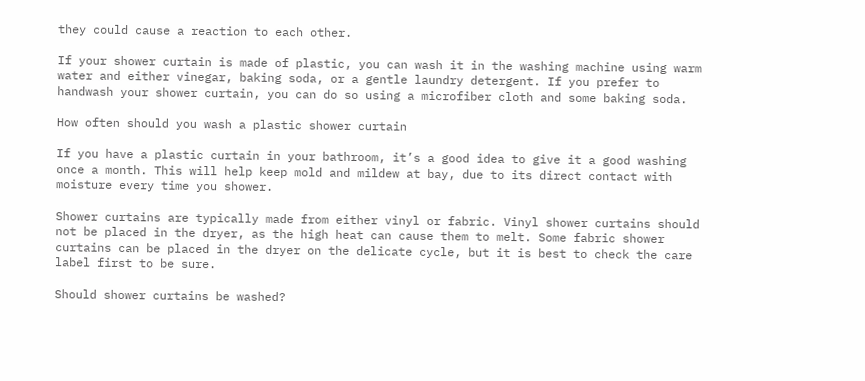they could cause a reaction to each other.

If your shower curtain is made of plastic, you can wash it in the washing machine using warm water and either vinegar, baking soda, or a gentle laundry detergent. If you prefer to handwash your shower curtain, you can do so using a microfiber cloth and some baking soda.

How often should you wash a plastic shower curtain

If you have a plastic curtain in your bathroom, it’s a good idea to give it a good washing once a month. This will help keep mold and mildew at bay, due to its direct contact with moisture every time you shower.

Shower curtains are typically made from either vinyl or fabric. Vinyl shower curtains should not be placed in the dryer, as the high heat can cause them to melt. Some fabric shower curtains can be placed in the dryer on the delicate cycle, but it is best to check the care label first to be sure.

Should shower curtains be washed?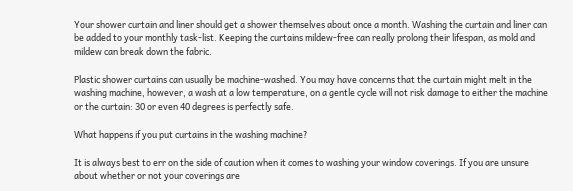Your shower curtain and liner should get a shower themselves about once a month. Washing the curtain and liner can be added to your monthly task-list. Keeping the curtains mildew-free can really prolong their lifespan, as mold and mildew can break down the fabric.

Plastic shower curtains can usually be machine-washed. You may have concerns that the curtain might melt in the washing machine, however, a wash at a low temperature, on a gentle cycle will not risk damage to either the machine or the curtain: 30 or even 40 degrees is perfectly safe.

What happens if you put curtains in the washing machine?

It is always best to err on the side of caution when it comes to washing your window coverings. If you are unsure about whether or not your coverings are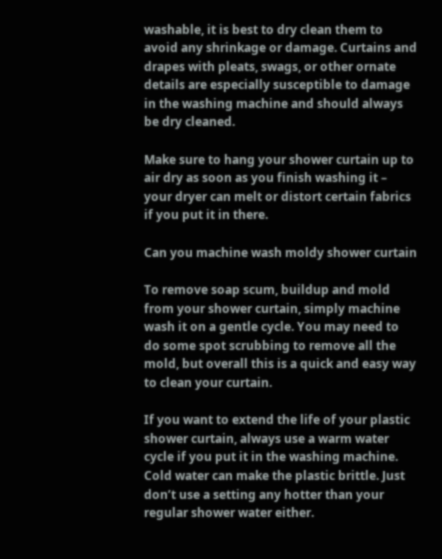washable, it is best to dry clean them to avoid any shrinkage or damage. Curtains and drapes with pleats, swags, or other ornate details are especially susceptible to damage in the washing machine and should always be dry cleaned.

Make sure to hang your shower curtain up to air dry as soon as you finish washing it – your dryer can melt or distort certain fabrics if you put it in there.

Can you machine wash moldy shower curtain

To remove soap scum, buildup and mold from your shower curtain, simply machine wash it on a gentle cycle. You may need to do some spot scrubbing to remove all the mold, but overall this is a quick and easy way to clean your curtain.

If you want to extend the life of your plastic shower curtain, always use a warm water cycle if you put it in the washing machine. Cold water can make the plastic brittle. Just don’t use a setting any hotter than your regular shower water either.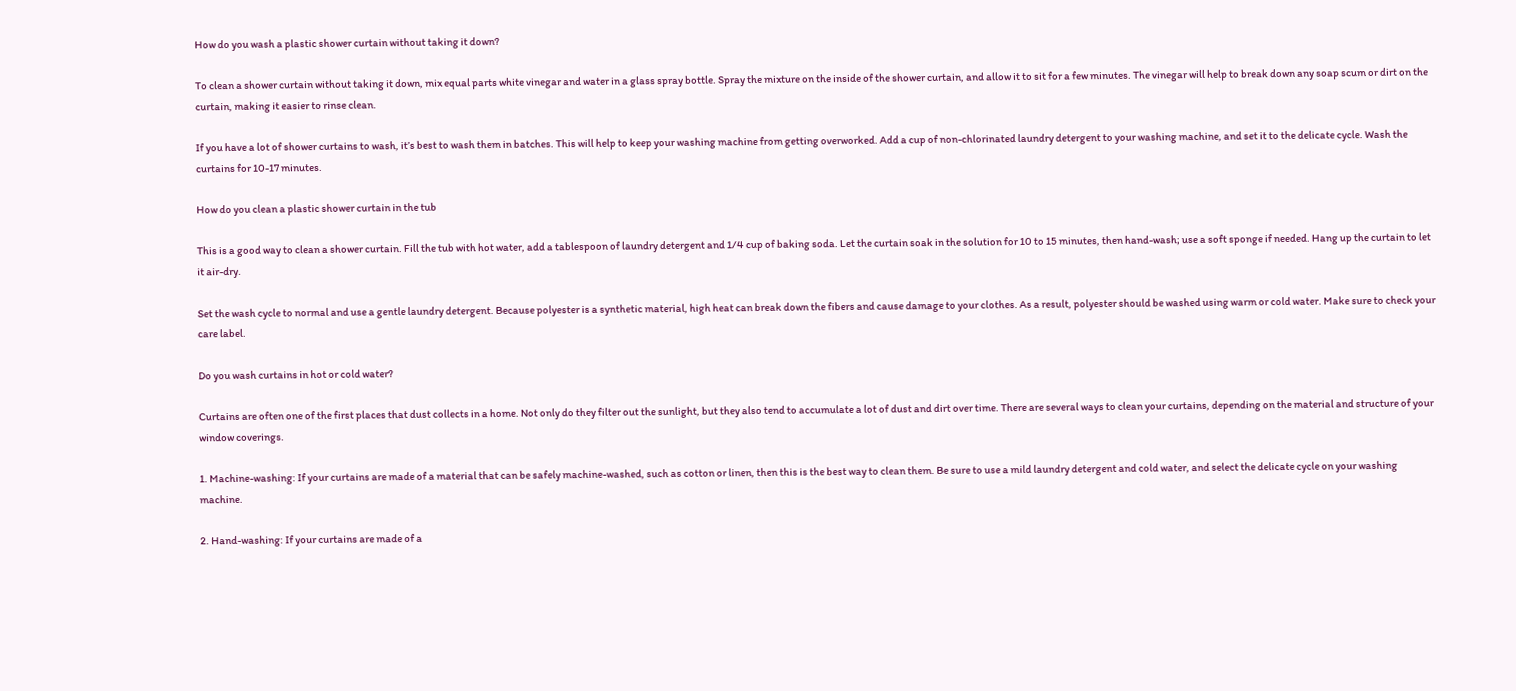How do you wash a plastic shower curtain without taking it down?

To clean a shower curtain without taking it down, mix equal parts white vinegar and water in a glass spray bottle. Spray the mixture on the inside of the shower curtain, and allow it to sit for a few minutes. The vinegar will help to break down any soap scum or dirt on the curtain, making it easier to rinse clean.

If you have a lot of shower curtains to wash, it’s best to wash them in batches. This will help to keep your washing machine from getting overworked. Add a cup of non-chlorinated laundry detergent to your washing machine, and set it to the delicate cycle. Wash the curtains for 10-17 minutes.

How do you clean a plastic shower curtain in the tub

This is a good way to clean a shower curtain. Fill the tub with hot water, add a tablespoon of laundry detergent and 1/4 cup of baking soda. Let the curtain soak in the solution for 10 to 15 minutes, then hand-wash; use a soft sponge if needed. Hang up the curtain to let it air-dry.

Set the wash cycle to normal and use a gentle laundry detergent. Because polyester is a synthetic material, high heat can break down the fibers and cause damage to your clothes. As a result, polyester should be washed using warm or cold water. Make sure to check your care label.

Do you wash curtains in hot or cold water?

Curtains are often one of the first places that dust collects in a home. Not only do they filter out the sunlight, but they also tend to accumulate a lot of dust and dirt over time. There are several ways to clean your curtains, depending on the material and structure of your window coverings.

1. Machine-washing: If your curtains are made of a material that can be safely machine-washed, such as cotton or linen, then this is the best way to clean them. Be sure to use a mild laundry detergent and cold water, and select the delicate cycle on your washing machine.

2. Hand-washing: If your curtains are made of a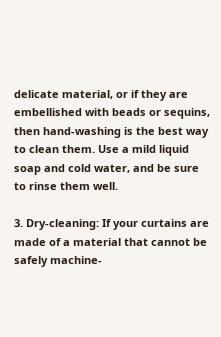delicate material, or if they are embellished with beads or sequins, then hand-washing is the best way to clean them. Use a mild liquid soap and cold water, and be sure to rinse them well.

3. Dry-cleaning: If your curtains are made of a material that cannot be safely machine-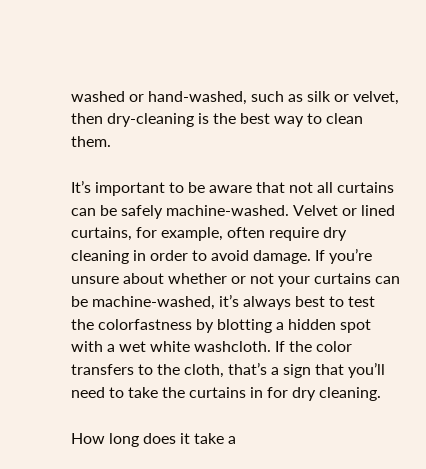washed or hand-washed, such as silk or velvet, then dry-cleaning is the best way to clean them.

It’s important to be aware that not all curtains can be safely machine-washed. Velvet or lined curtains, for example, often require dry cleaning in order to avoid damage. If you’re unsure about whether or not your curtains can be machine-washed, it’s always best to test the colorfastness by blotting a hidden spot with a wet white washcloth. If the color transfers to the cloth, that’s a sign that you’ll need to take the curtains in for dry cleaning.

How long does it take a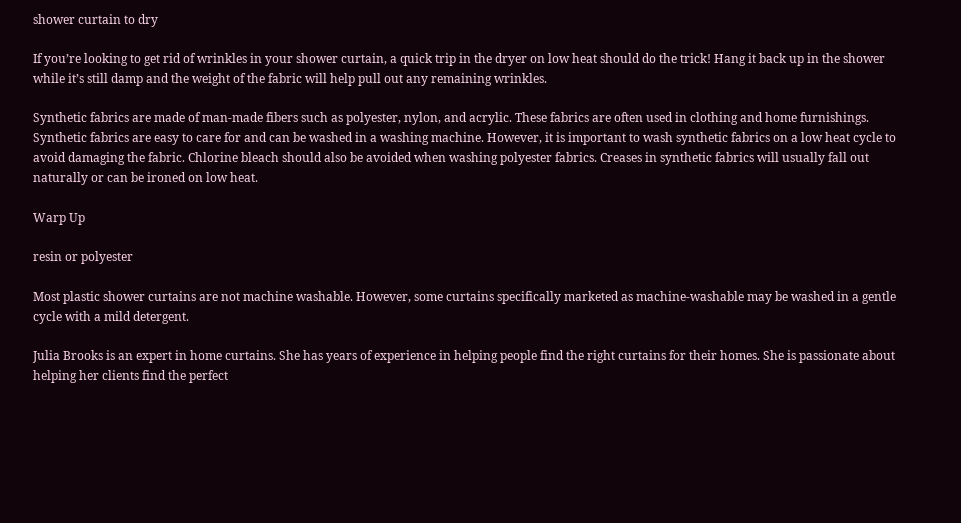shower curtain to dry

If you’re looking to get rid of wrinkles in your shower curtain, a quick trip in the dryer on low heat should do the trick! Hang it back up in the shower while it’s still damp and the weight of the fabric will help pull out any remaining wrinkles.

Synthetic fabrics are made of man-made fibers such as polyester, nylon, and acrylic. These fabrics are often used in clothing and home furnishings. Synthetic fabrics are easy to care for and can be washed in a washing machine. However, it is important to wash synthetic fabrics on a low heat cycle to avoid damaging the fabric. Chlorine bleach should also be avoided when washing polyester fabrics. Creases in synthetic fabrics will usually fall out naturally or can be ironed on low heat.

Warp Up

resin or polyester

Most plastic shower curtains are not machine washable. However, some curtains specifically marketed as machine-washable may be washed in a gentle cycle with a mild detergent.

Julia Brooks is an expert in home curtains. She has years of experience in helping people find the right curtains for their homes. She is passionate about helping her clients find the perfect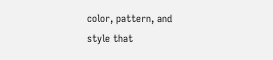color, pattern, and style that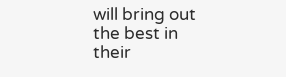will bring out the best in their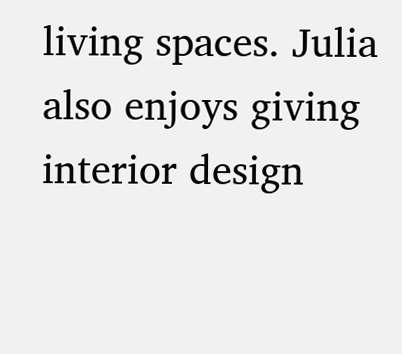living spaces. Julia also enjoys giving interior design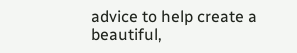advice to help create a beautiful,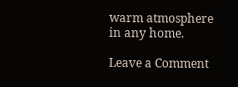warm atmosphere in any home.

Leave a Comment